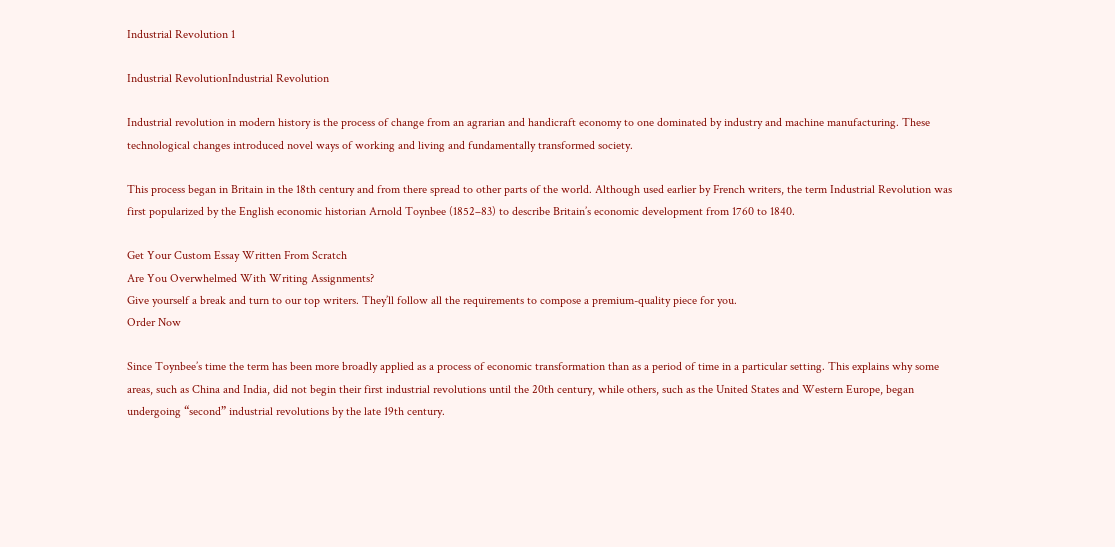Industrial Revolution 1

Industrial RevolutionIndustrial Revolution

Industrial revolution in modern history is the process of change from an agrarian and handicraft economy to one dominated by industry and machine manufacturing. These technological changes introduced novel ways of working and living and fundamentally transformed society.

This process began in Britain in the 18th century and from there spread to other parts of the world. Although used earlier by French writers, the term Industrial Revolution was first popularized by the English economic historian Arnold Toynbee (1852–83) to describe Britain’s economic development from 1760 to 1840.

Get Your Custom Essay Written From Scratch
Are You Overwhelmed With Writing Assignments?
Give yourself a break and turn to our top writers. They’ll follow all the requirements to compose a premium-quality piece for you.
Order Now

Since Toynbee’s time the term has been more broadly applied as a process of economic transformation than as a period of time in a particular setting. This explains why some areas, such as China and India, did not begin their first industrial revolutions until the 20th century, while others, such as the United States and Western Europe, began undergoing “second” industrial revolutions by the late 19th century.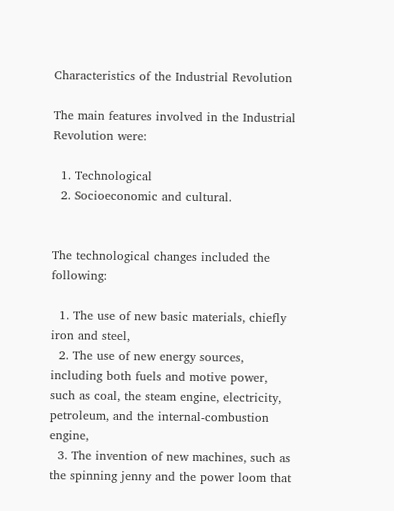Characteristics of the Industrial Revolution

The main features involved in the Industrial Revolution were:

  1. Technological
  2. Socioeconomic and cultural.


The technological changes included the following:

  1. The use of new basic materials, chiefly iron and steel,
  2. The use of new energy sources, including both fuels and motive power, such as coal, the steam engine, electricity, petroleum, and the internal-combustion engine,
  3. The invention of new machines, such as the spinning jenny and the power loom that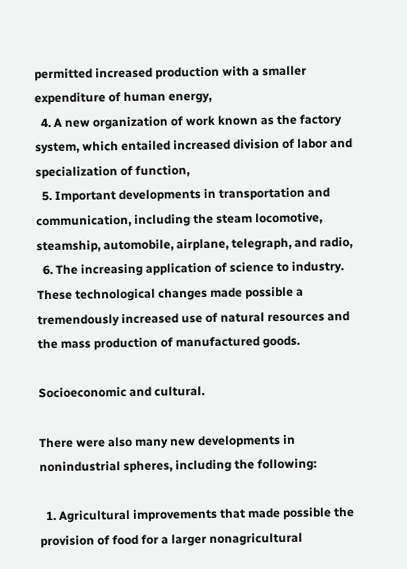permitted increased production with a smaller expenditure of human energy,
  4. A new organization of work known as the factory system, which entailed increased division of labor and specialization of function,
  5. Important developments in transportation and communication, including the steam locomotive, steamship, automobile, airplane, telegraph, and radio,
  6. The increasing application of science to industry. These technological changes made possible a tremendously increased use of natural resources and the mass production of manufactured goods.

Socioeconomic and cultural.

There were also many new developments in nonindustrial spheres, including the following:

  1. Agricultural improvements that made possible the provision of food for a larger nonagricultural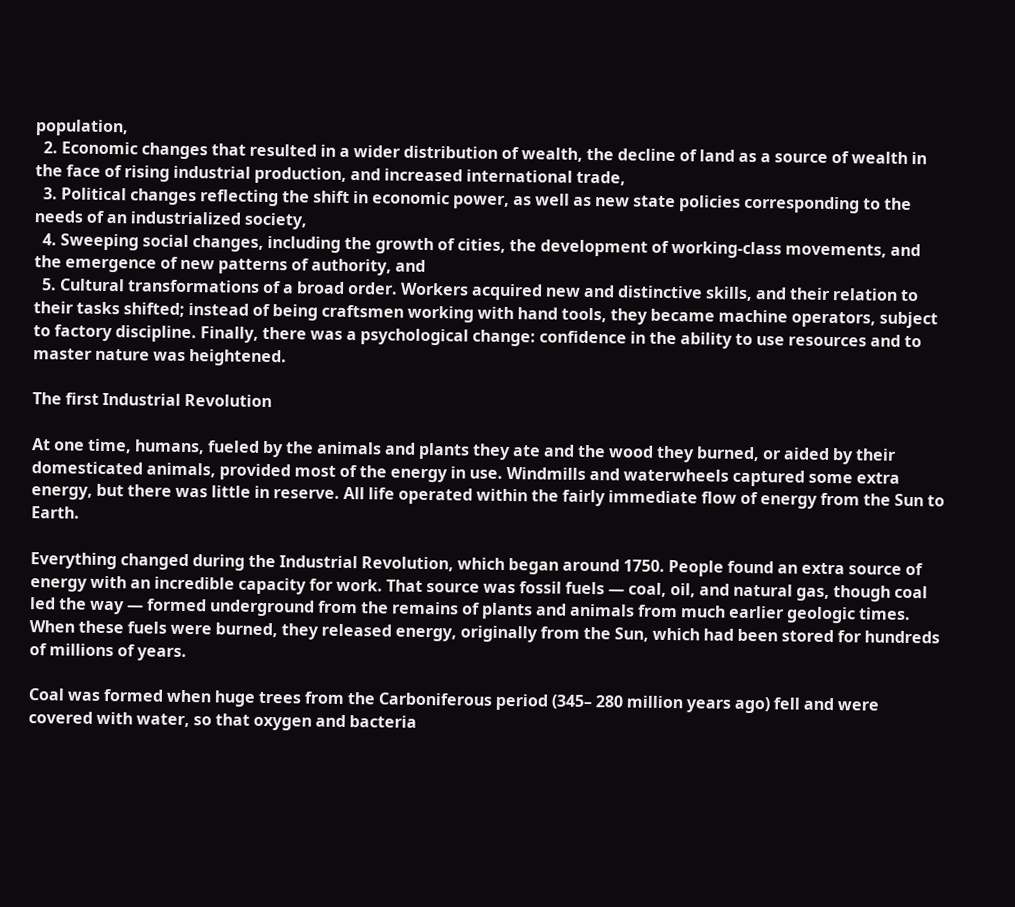population,
  2. Economic changes that resulted in a wider distribution of wealth, the decline of land as a source of wealth in the face of rising industrial production, and increased international trade,
  3. Political changes reflecting the shift in economic power, as well as new state policies corresponding to the needs of an industrialized society,
  4. Sweeping social changes, including the growth of cities, the development of working-class movements, and the emergence of new patterns of authority, and
  5. Cultural transformations of a broad order. Workers acquired new and distinctive skills, and their relation to their tasks shifted; instead of being craftsmen working with hand tools, they became machine operators, subject to factory discipline. Finally, there was a psychological change: confidence in the ability to use resources and to master nature was heightened.

The first Industrial Revolution

At one time, humans, fueled by the animals and plants they ate and the wood they burned, or aided by their domesticated animals, provided most of the energy in use. Windmills and waterwheels captured some extra energy, but there was little in reserve. All life operated within the fairly immediate flow of energy from the Sun to Earth.

Everything changed during the Industrial Revolution, which began around 1750. People found an extra source of energy with an incredible capacity for work. That source was fossil fuels — coal, oil, and natural gas, though coal led the way — formed underground from the remains of plants and animals from much earlier geologic times. When these fuels were burned, they released energy, originally from the Sun, which had been stored for hundreds of millions of years.

Coal was formed when huge trees from the Carboniferous period (345– 280 million years ago) fell and were covered with water, so that oxygen and bacteria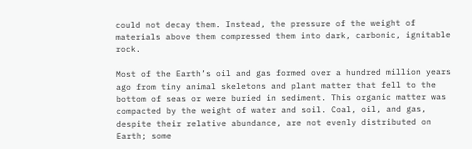could not decay them. Instead, the pressure of the weight of materials above them compressed them into dark, carbonic, ignitable rock.

Most of the Earth’s oil and gas formed over a hundred million years ago from tiny animal skeletons and plant matter that fell to the bottom of seas or were buried in sediment. This organic matter was compacted by the weight of water and soil. Coal, oil, and gas, despite their relative abundance, are not evenly distributed on Earth; some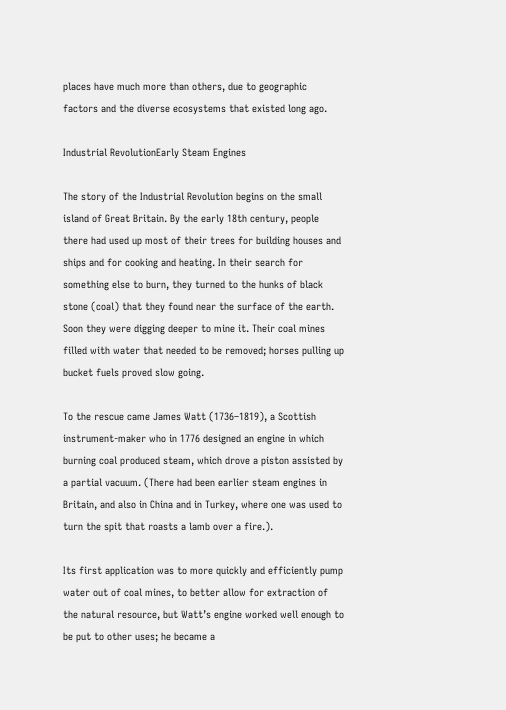places have much more than others, due to geographic factors and the diverse ecosystems that existed long ago.

Industrial RevolutionEarly Steam Engines

The story of the Industrial Revolution begins on the small island of Great Britain. By the early 18th century, people there had used up most of their trees for building houses and ships and for cooking and heating. In their search for something else to burn, they turned to the hunks of black stone (coal) that they found near the surface of the earth. Soon they were digging deeper to mine it. Their coal mines filled with water that needed to be removed; horses pulling up bucket fuels proved slow going.

To the rescue came James Watt (1736–1819), a Scottish instrument-maker who in 1776 designed an engine in which burning coal produced steam, which drove a piston assisted by a partial vacuum. (There had been earlier steam engines in Britain, and also in China and in Turkey, where one was used to turn the spit that roasts a lamb over a fire.).

Its first application was to more quickly and efficiently pump water out of coal mines, to better allow for extraction of the natural resource, but Watt’s engine worked well enough to be put to other uses; he became a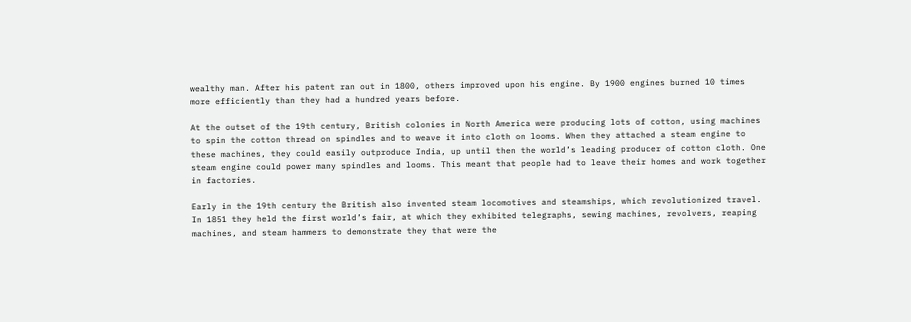wealthy man. After his patent ran out in 1800, others improved upon his engine. By 1900 engines burned 10 times more efficiently than they had a hundred years before.

At the outset of the 19th century, British colonies in North America were producing lots of cotton, using machines to spin the cotton thread on spindles and to weave it into cloth on looms. When they attached a steam engine to these machines, they could easily outproduce India, up until then the world’s leading producer of cotton cloth. One steam engine could power many spindles and looms. This meant that people had to leave their homes and work together in factories.

Early in the 19th century the British also invented steam locomotives and steamships, which revolutionized travel. In 1851 they held the first world’s fair, at which they exhibited telegraphs, sewing machines, revolvers, reaping machines, and steam hammers to demonstrate they that were the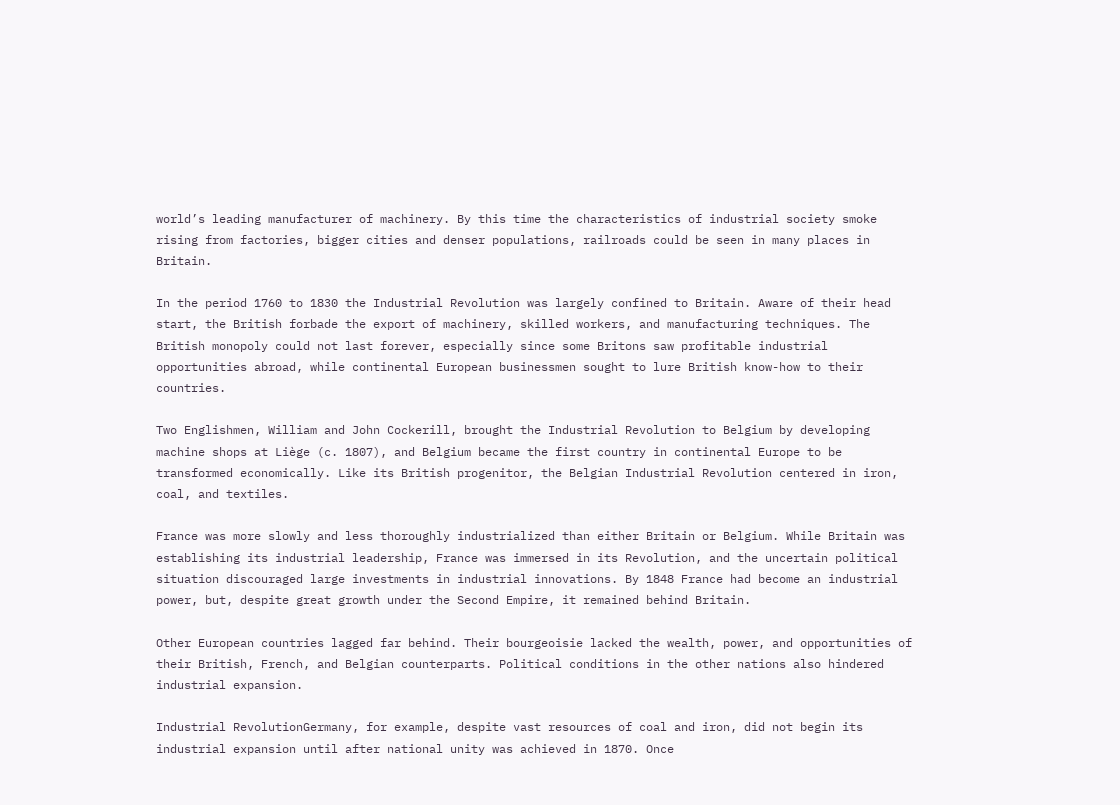world’s leading manufacturer of machinery. By this time the characteristics of industrial society smoke rising from factories, bigger cities and denser populations, railroads could be seen in many places in Britain.

In the period 1760 to 1830 the Industrial Revolution was largely confined to Britain. Aware of their head start, the British forbade the export of machinery, skilled workers, and manufacturing techniques. The British monopoly could not last forever, especially since some Britons saw profitable industrial opportunities abroad, while continental European businessmen sought to lure British know-how to their countries.

Two Englishmen, William and John Cockerill, brought the Industrial Revolution to Belgium by developing machine shops at Liège (c. 1807), and Belgium became the first country in continental Europe to be transformed economically. Like its British progenitor, the Belgian Industrial Revolution centered in iron, coal, and textiles.

France was more slowly and less thoroughly industrialized than either Britain or Belgium. While Britain was establishing its industrial leadership, France was immersed in its Revolution, and the uncertain political situation discouraged large investments in industrial innovations. By 1848 France had become an industrial power, but, despite great growth under the Second Empire, it remained behind Britain.

Other European countries lagged far behind. Their bourgeoisie lacked the wealth, power, and opportunities of their British, French, and Belgian counterparts. Political conditions in the other nations also hindered industrial expansion.

Industrial RevolutionGermany, for example, despite vast resources of coal and iron, did not begin its industrial expansion until after national unity was achieved in 1870. Once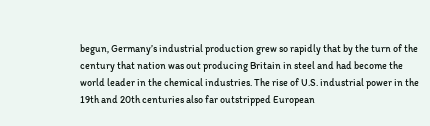begun, Germany’s industrial production grew so rapidly that by the turn of the century that nation was out producing Britain in steel and had become the world leader in the chemical industries. The rise of U.S. industrial power in the 19th and 20th centuries also far outstripped European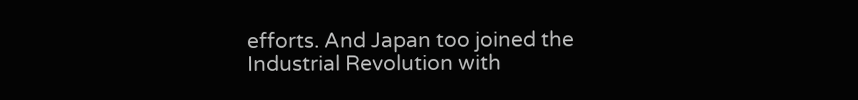efforts. And Japan too joined the Industrial Revolution with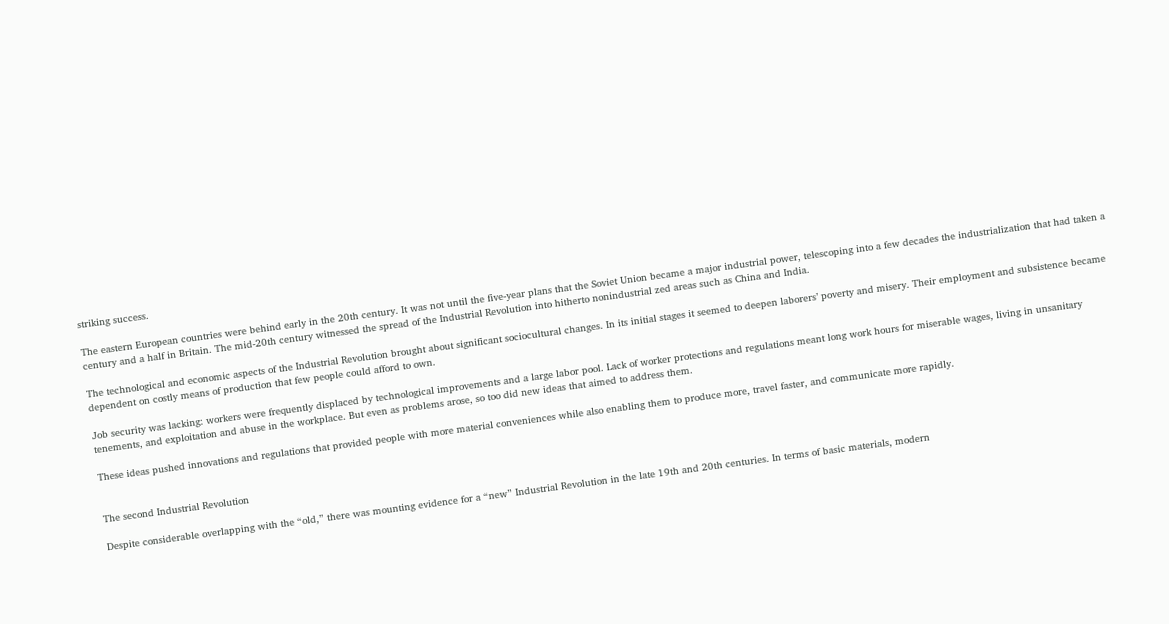striking success.

The eastern European countries were behind early in the 20th century. It was not until the five-year plans that the Soviet Union became a major industrial power, telescoping into a few decades the industrialization that had taken a century and a half in Britain. The mid-20th century witnessed the spread of the Industrial Revolution into hitherto nonindustrial zed areas such as China and India.

The technological and economic aspects of the Industrial Revolution brought about significant sociocultural changes. In its initial stages it seemed to deepen laborers’ poverty and misery. Their employment and subsistence became dependent on costly means of production that few people could afford to own.

Job security was lacking: workers were frequently displaced by technological improvements and a large labor pool. Lack of worker protections and regulations meant long work hours for miserable wages, living in unsanitary tenements, and exploitation and abuse in the workplace. But even as problems arose, so too did new ideas that aimed to address them.

These ideas pushed innovations and regulations that provided people with more material conveniences while also enabling them to produce more, travel faster, and communicate more rapidly.


The second Industrial Revolution

Despite considerable overlapping with the “old,” there was mounting evidence for a “new” Industrial Revolution in the late 19th and 20th centuries. In terms of basic materials, modern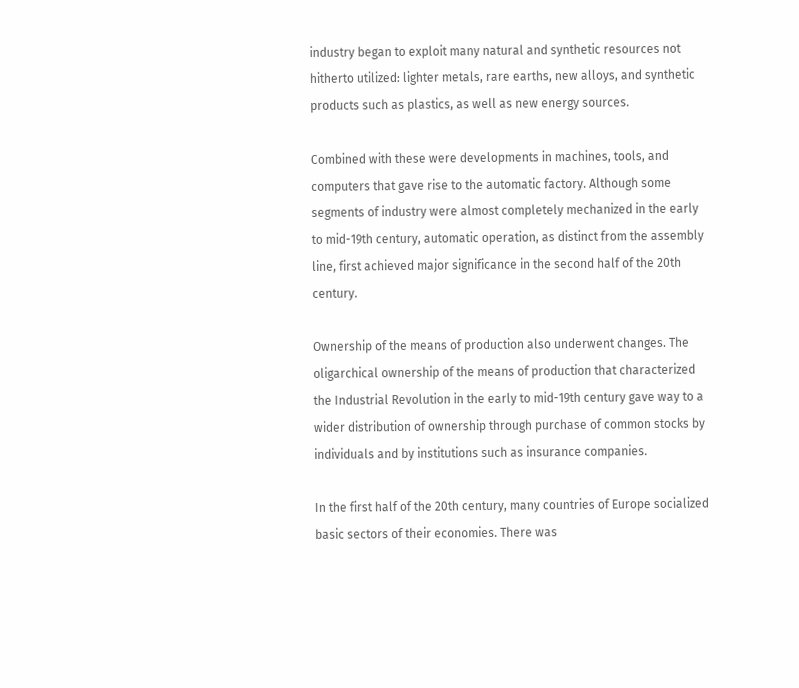industry began to exploit many natural and synthetic resources not hitherto utilized: lighter metals, rare earths, new alloys, and synthetic products such as plastics, as well as new energy sources.

Combined with these were developments in machines, tools, and computers that gave rise to the automatic factory. Although some segments of industry were almost completely mechanized in the early to mid-19th century, automatic operation, as distinct from the assembly line, first achieved major significance in the second half of the 20th century.

Ownership of the means of production also underwent changes. The oligarchical ownership of the means of production that characterized the Industrial Revolution in the early to mid-19th century gave way to a wider distribution of ownership through purchase of common stocks by individuals and by institutions such as insurance companies.

In the first half of the 20th century, many countries of Europe socialized basic sectors of their economies. There was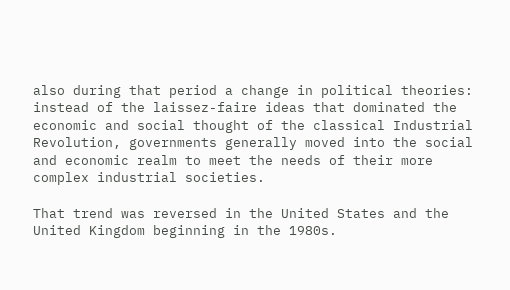also during that period a change in political theories: instead of the laissez-faire ideas that dominated the economic and social thought of the classical Industrial Revolution, governments generally moved into the social and economic realm to meet the needs of their more complex industrial societies.

That trend was reversed in the United States and the United Kingdom beginning in the 1980s.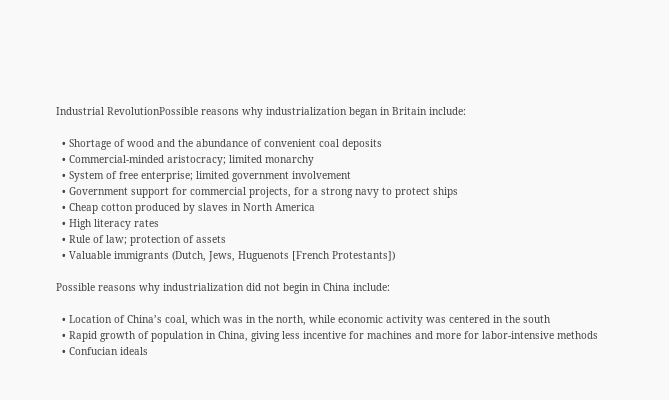Industrial RevolutionPossible reasons why industrialization began in Britain include:

  • Shortage of wood and the abundance of convenient coal deposits
  • Commercial-minded aristocracy; limited monarchy
  • System of free enterprise; limited government involvement
  • Government support for commercial projects, for a strong navy to protect ships
  • Cheap cotton produced by slaves in North America
  • High literacy rates
  • Rule of law; protection of assets
  • Valuable immigrants (Dutch, Jews, Huguenots [French Protestants])

Possible reasons why industrialization did not begin in China include:

  • Location of China’s coal, which was in the north, while economic activity was centered in the south
  • Rapid growth of population in China, giving less incentive for machines and more for labor-intensive methods
  • Confucian ideals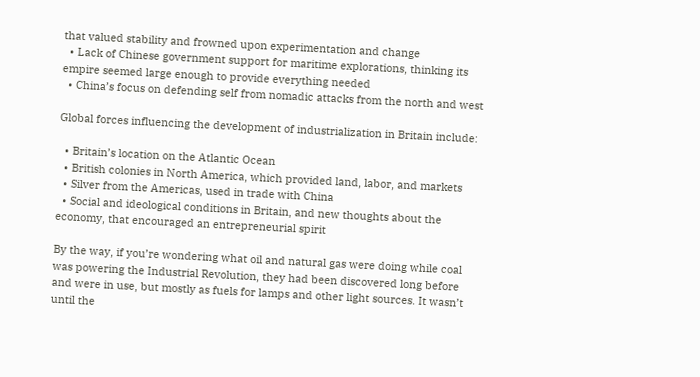that valued stability and frowned upon experimentation and change
  • Lack of Chinese government support for maritime explorations, thinking its empire seemed large enough to provide everything needed
  • China’s focus on defending self from nomadic attacks from the north and west

Global forces influencing the development of industrialization in Britain include:

  • Britain’s location on the Atlantic Ocean
  • British colonies in North America, which provided land, labor, and markets
  • Silver from the Americas, used in trade with China
  • Social and ideological conditions in Britain, and new thoughts about the economy, that encouraged an entrepreneurial spirit

By the way, if you’re wondering what oil and natural gas were doing while coal was powering the Industrial Revolution, they had been discovered long before and were in use, but mostly as fuels for lamps and other light sources. It wasn’t until the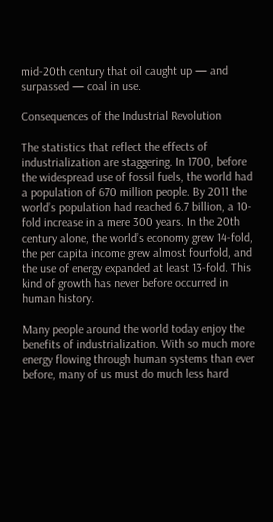mid-20th century that oil caught up — and surpassed — coal in use.

Consequences of the Industrial Revolution

The statistics that reflect the effects of industrialization are staggering. In 1700, before the widespread use of fossil fuels, the world had a population of 670 million people. By 2011 the world’s population had reached 6.7 billion, a 10-fold increase in a mere 300 years. In the 20th century alone, the world’s economy grew 14-fold, the per capita income grew almost fourfold, and the use of energy expanded at least 13-fold. This kind of growth has never before occurred in human history.

Many people around the world today enjoy the benefits of industrialization. With so much more energy flowing through human systems than ever before, many of us must do much less hard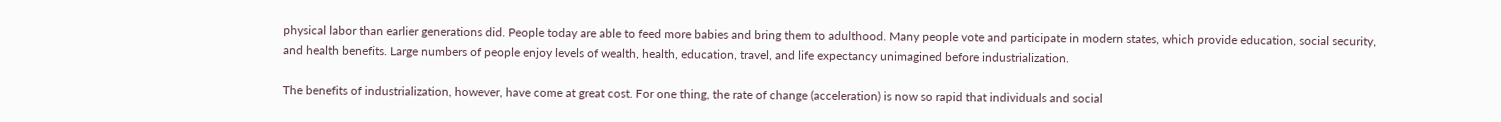physical labor than earlier generations did. People today are able to feed more babies and bring them to adulthood. Many people vote and participate in modern states, which provide education, social security, and health benefits. Large numbers of people enjoy levels of wealth, health, education, travel, and life expectancy unimagined before industrialization.

The benefits of industrialization, however, have come at great cost. For one thing, the rate of change (acceleration) is now so rapid that individuals and social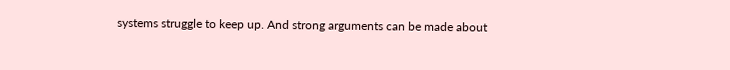systems struggle to keep up. And strong arguments can be made about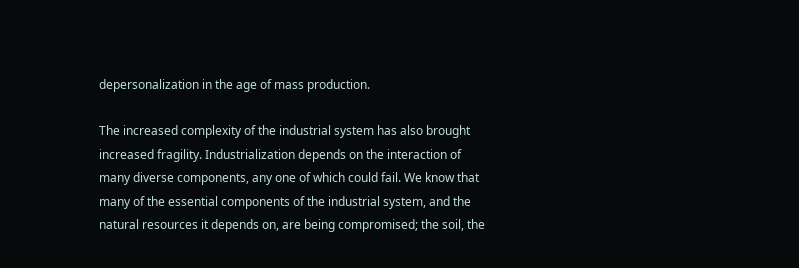depersonalization in the age of mass production.

The increased complexity of the industrial system has also brought increased fragility. Industrialization depends on the interaction of many diverse components, any one of which could fail. We know that many of the essential components of the industrial system, and the natural resources it depends on, are being compromised; the soil, the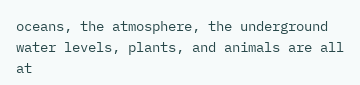oceans, the atmosphere, the underground water levels, plants, and animals are all at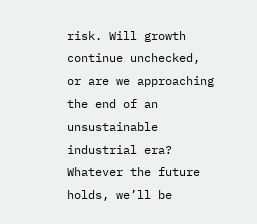risk. Will growth continue unchecked, or are we approaching the end of an unsustainable industrial era? Whatever the future holds, we’ll be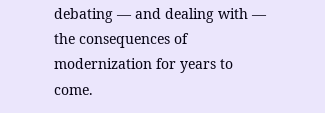debating — and dealing with — the consequences of modernization for years to come.